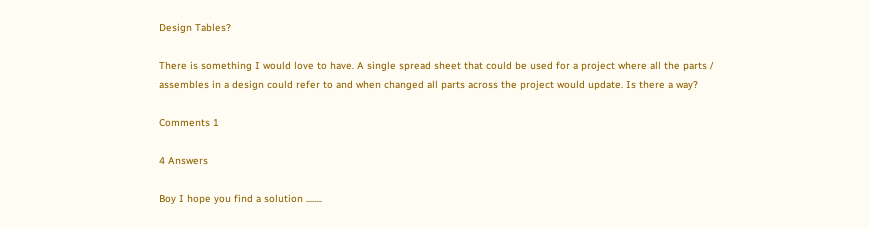Design Tables?

There is something I would love to have. A single spread sheet that could be used for a project where all the parts / assembles in a design could refer to and when changed all parts across the project would update. Is there a way?

Comments 1

4 Answers

Boy I hope you find a solution ........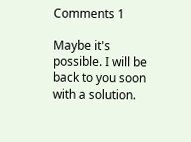Comments 1

Maybe it's possible. I will be back to you soon with a solution.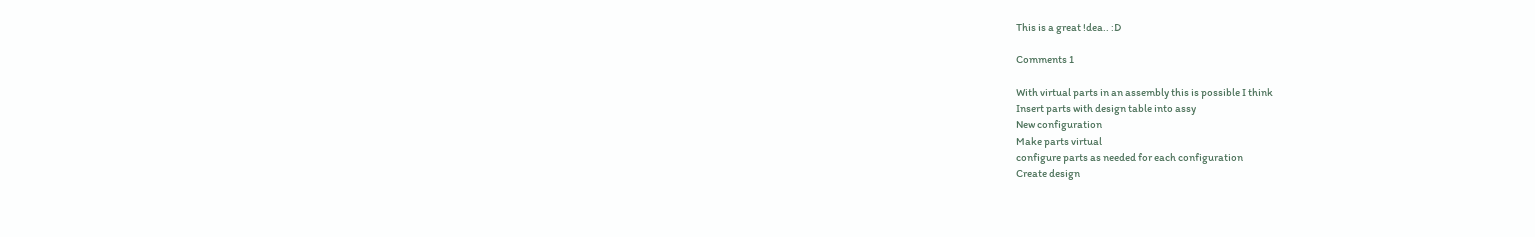This is a great !dea.. :D

Comments 1

With virtual parts in an assembly this is possible I think
Insert parts with design table into assy
New configuration
Make parts virtual
configure parts as needed for each configuration
Create design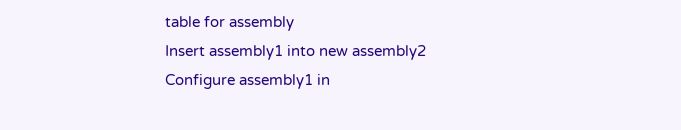table for assembly
Insert assembly1 into new assembly2
Configure assembly1 in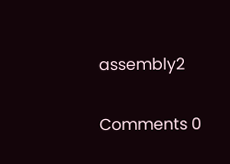assembly2

Comments 0